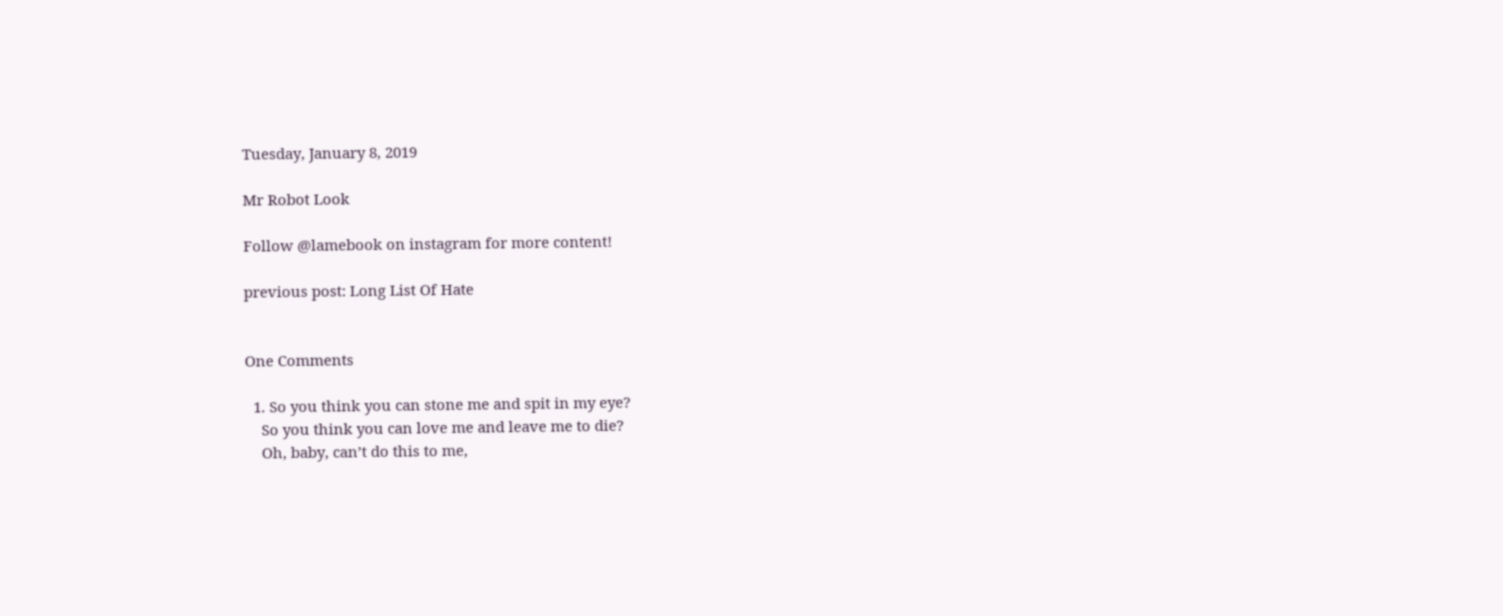Tuesday, January 8, 2019

Mr Robot Look

Follow @lamebook on instagram for more content!

previous post: Long List Of Hate


One Comments

  1. So you think you can stone me and spit in my eye?
    So you think you can love me and leave me to die?
    Oh, baby, can’t do this to me,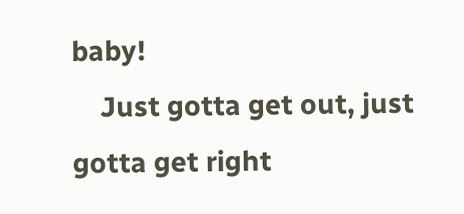baby!
    Just gotta get out, just gotta get right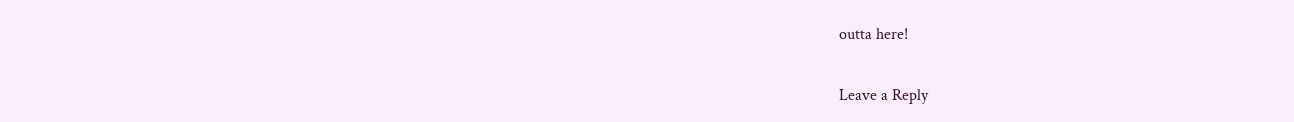outta here!

Leave a Reply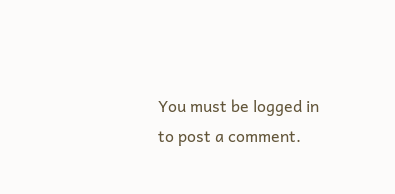You must be logged in to post a comment.